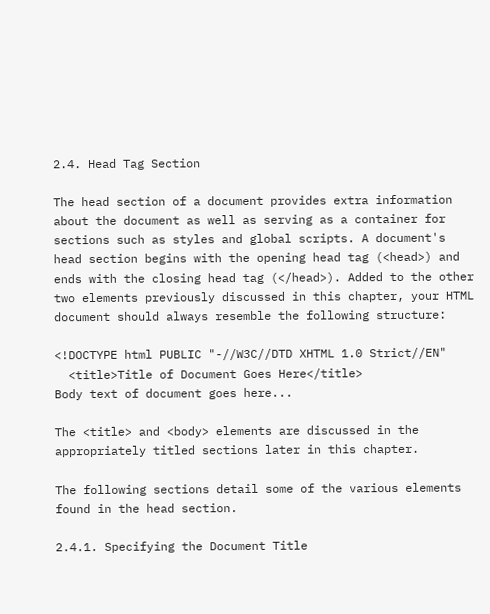2.4. Head Tag Section

The head section of a document provides extra information about the document as well as serving as a container for sections such as styles and global scripts. A document's head section begins with the opening head tag (<head>) and ends with the closing head tag (</head>). Added to the other two elements previously discussed in this chapter, your HTML document should always resemble the following structure:

<!DOCTYPE html PUBLIC "-//W3C//DTD XHTML 1.0 Strict//EN"
  <title>Title of Document Goes Here</title>
Body text of document goes here...

The <title> and <body> elements are discussed in the appropriately titled sections later in this chapter.

The following sections detail some of the various elements found in the head section.

2.4.1. Specifying the Document Title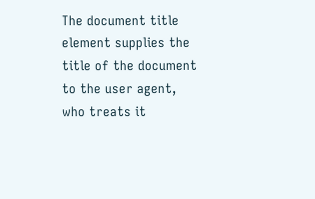The document title element supplies the title of the document to the user agent, who treats it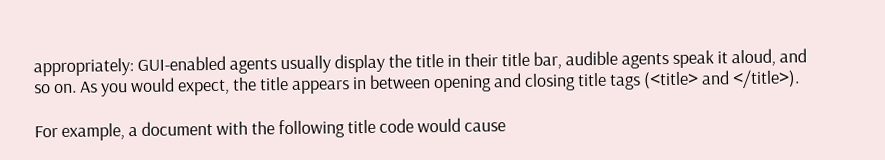appropriately: GUI-enabled agents usually display the title in their title bar, audible agents speak it aloud, and so on. As you would expect, the title appears in between opening and closing title tags (<title> and </title>).

For example, a document with the following title code would cause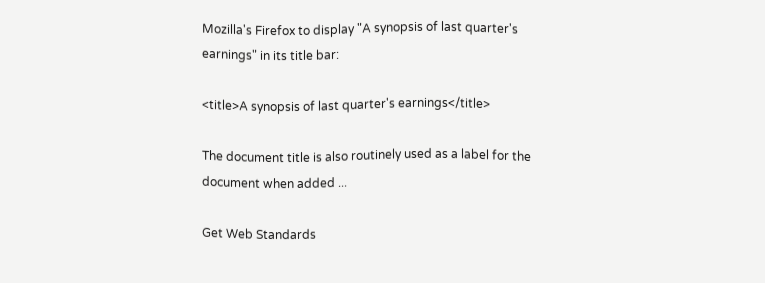Mozilla's Firefox to display "A synopsis of last quarter's earnings" in its title bar:

<title>A synopsis of last quarter's earnings</title>

The document title is also routinely used as a label for the document when added ...

Get Web Standards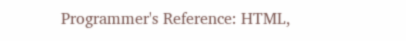Programmer's Reference: HTML,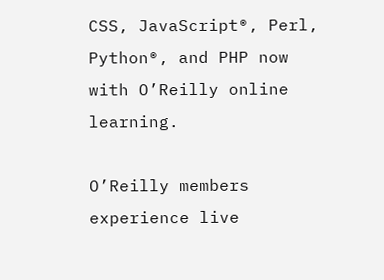CSS, JavaScript®, Perl, Python®, and PHP now with O’Reilly online learning.

O’Reilly members experience live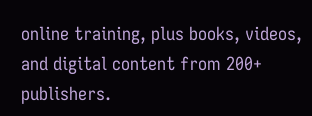online training, plus books, videos, and digital content from 200+ publishers.